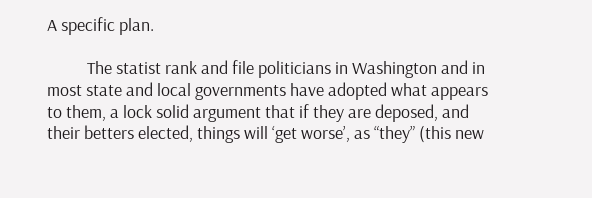A specific plan.

          The statist rank and file politicians in Washington and in most state and local governments have adopted what appears to them, a lock solid argument that if they are deposed, and their betters elected, things will ‘get worse’, as “they” (this new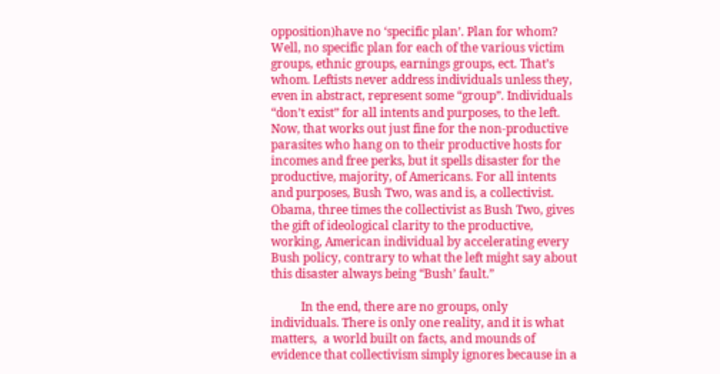opposition)have no ‘specific plan’. Plan for whom? Well, no specific plan for each of the various victim groups, ethnic groups, earnings groups, ect. That’s whom. Leftists never address individuals unless they, even in abstract, represent some “group”. Individuals “don’t exist” for all intents and purposes, to the left. Now, that works out just fine for the non-productive parasites who hang on to their productive hosts for incomes and free perks, but it spells disaster for the productive, majority, of Americans. For all intents and purposes, Bush Two, was and is, a collectivist. Obama, three times the collectivist as Bush Two, gives the gift of ideological clarity to the productive, working, American individual by accelerating every Bush policy, contrary to what the left might say about this disaster always being “Bush’ fault.”

          In the end, there are no groups, only individuals. There is only one reality, and it is what matters,  a world built on facts, and mounds of evidence that collectivism simply ignores because in a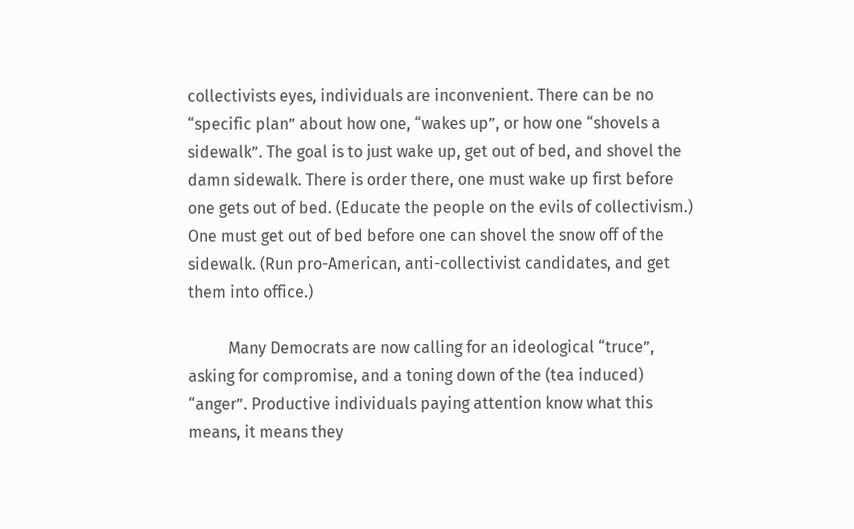collectivists eyes, individuals are inconvenient. There can be no “specific plan” about how one, “wakes up”, or how one “shovels a sidewalk”. The goal is to just wake up, get out of bed, and shovel the damn sidewalk. There is order there, one must wake up first before one gets out of bed. (Educate the people on the evils of collectivism.) One must get out of bed before one can shovel the snow off of the sidewalk. (Run pro-American, anti-collectivist candidates, and get them into office.)

          Many Democrats are now calling for an ideological “truce”, asking for compromise, and a toning down of the (tea induced) “anger”. Productive individuals paying attention know what this means, it means they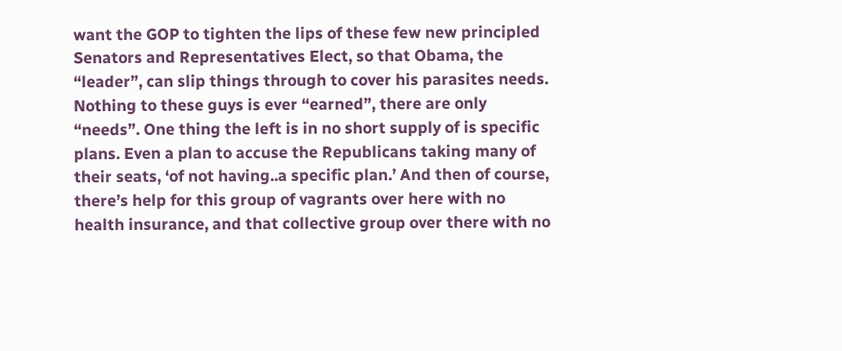want the GOP to tighten the lips of these few new principled Senators and Representatives Elect, so that Obama, the “leader”, can slip things through to cover his parasites needs. Nothing to these guys is ever “earned”, there are only “needs”. One thing the left is in no short supply of is specific plans. Even a plan to accuse the Republicans taking many of their seats, ‘of not having..a specific plan.’ And then of course, there’s help for this group of vagrants over here with no health insurance, and that collective group over there with no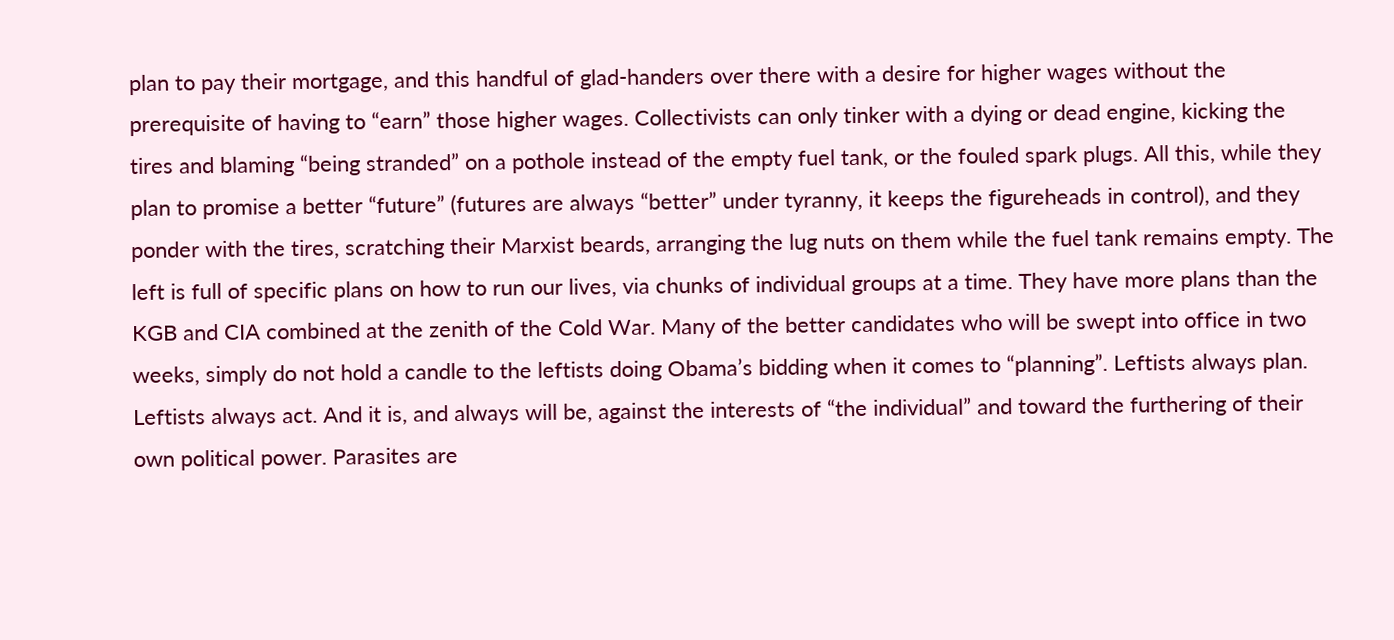plan to pay their mortgage, and this handful of glad-handers over there with a desire for higher wages without the prerequisite of having to “earn” those higher wages. Collectivists can only tinker with a dying or dead engine, kicking the tires and blaming “being stranded” on a pothole instead of the empty fuel tank, or the fouled spark plugs. All this, while they plan to promise a better “future” (futures are always “better” under tyranny, it keeps the figureheads in control), and they ponder with the tires, scratching their Marxist beards, arranging the lug nuts on them while the fuel tank remains empty. The left is full of specific plans on how to run our lives, via chunks of individual groups at a time. They have more plans than the KGB and CIA combined at the zenith of the Cold War. Many of the better candidates who will be swept into office in two weeks, simply do not hold a candle to the leftists doing Obama’s bidding when it comes to “planning”. Leftists always plan. Leftists always act. And it is, and always will be, against the interests of “the individual” and toward the furthering of their own political power. Parasites are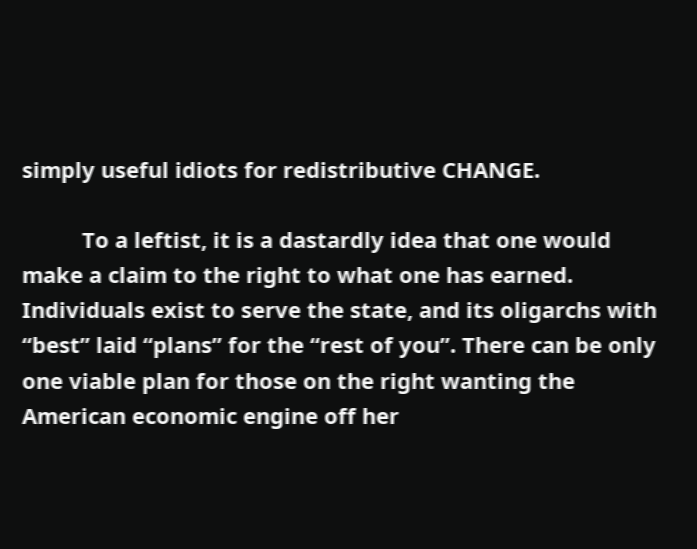simply useful idiots for redistributive CHANGE.

          To a leftist, it is a dastardly idea that one would make a claim to the right to what one has earned. Individuals exist to serve the state, and its oligarchs with “best” laid “plans” for the “rest of you”. There can be only one viable plan for those on the right wanting the American economic engine off her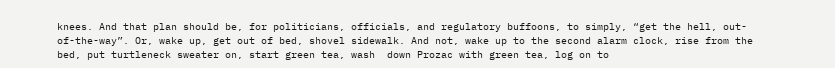knees. And that plan should be, for politicians, officials, and regulatory buffoons, to simply, “get the hell, out-of-the-way”. Or, wake up, get out of bed, shovel sidewalk. And not, wake up to the second alarm clock, rise from the bed, put turtleneck sweater on, start green tea, wash  down Prozac with green tea, log on to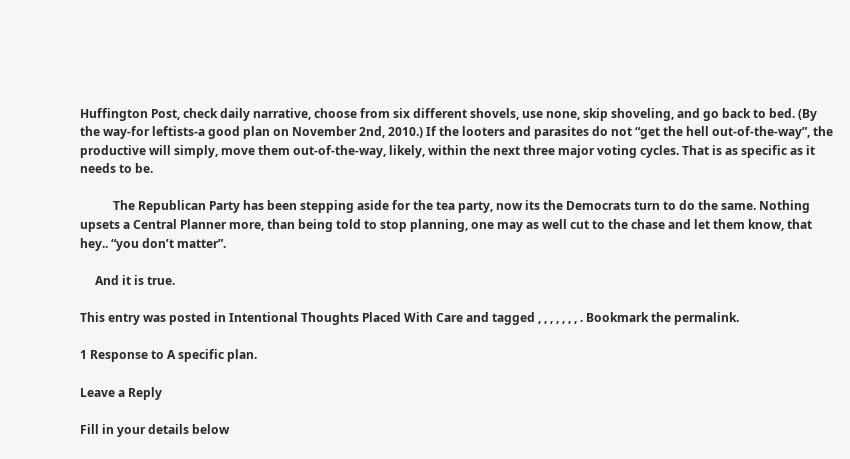Huffington Post, check daily narrative, choose from six different shovels, use none, skip shoveling, and go back to bed. (By the way-for leftists-a good plan on November 2nd, 2010.) If the looters and parasites do not “get the hell out-of-the-way”, the productive will simply, move them out-of-the-way, likely, within the next three major voting cycles. That is as specific as it needs to be.

           The Republican Party has been stepping aside for the tea party, now its the Democrats turn to do the same. Nothing upsets a Central Planner more, than being told to stop planning, one may as well cut to the chase and let them know, that hey.. “you don’t matter”.

     And it is true.

This entry was posted in Intentional Thoughts Placed With Care and tagged , , , , , , , . Bookmark the permalink.

1 Response to A specific plan.

Leave a Reply

Fill in your details below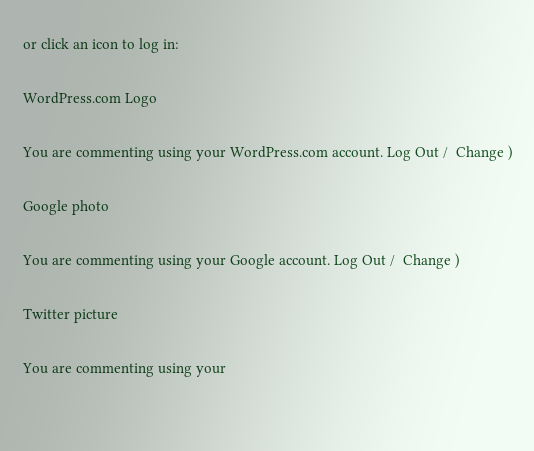or click an icon to log in:

WordPress.com Logo

You are commenting using your WordPress.com account. Log Out /  Change )

Google photo

You are commenting using your Google account. Log Out /  Change )

Twitter picture

You are commenting using your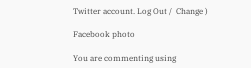Twitter account. Log Out /  Change )

Facebook photo

You are commenting using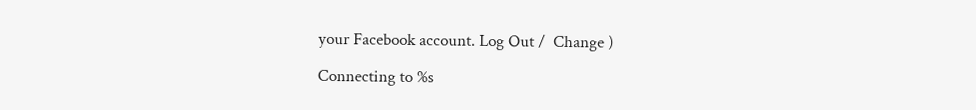your Facebook account. Log Out /  Change )

Connecting to %s